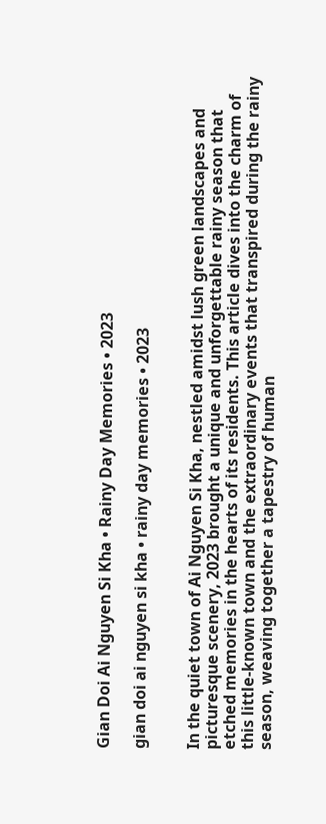Gian Doi Ai Nguyen Si Kha • Rainy Day Memories • 2023

gian doi ai nguyen si kha • rainy day memories • 2023


In the quiet town of Ai Nguyen Si Kha, nestled amidst lush green landscapes and picturesque scenery, 2023 brought a unique and unforgettable rainy season that etched memories in the hearts of its residents. This article dives into the charm of this little-known town and the extraordinary events that transpired during the rainy season, weaving together a tapestry of human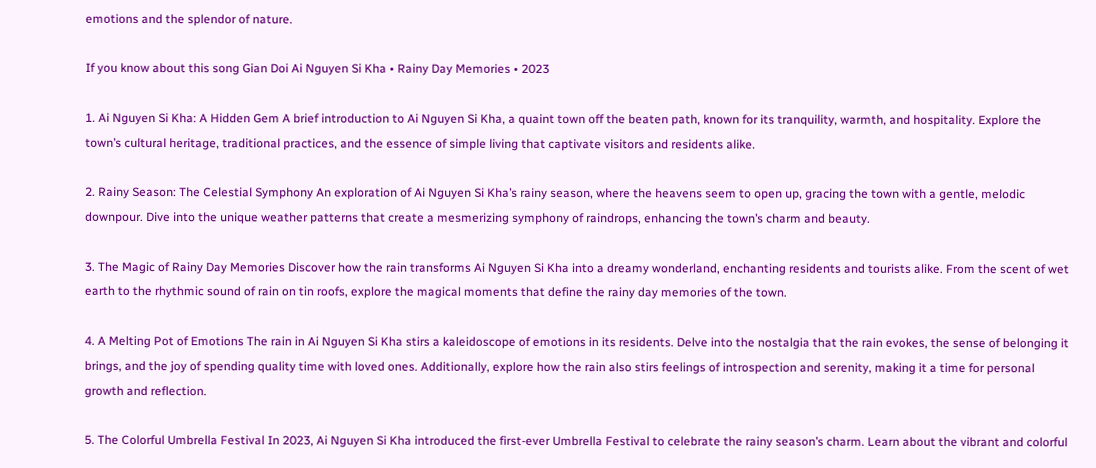emotions and the splendor of nature.

If you know about this song Gian Doi Ai Nguyen Si Kha • Rainy Day Memories • 2023

1. Ai Nguyen Si Kha: A Hidden Gem A brief introduction to Ai Nguyen Si Kha, a quaint town off the beaten path, known for its tranquility, warmth, and hospitality. Explore the town’s cultural heritage, traditional practices, and the essence of simple living that captivate visitors and residents alike.

2. Rainy Season: The Celestial Symphony An exploration of Ai Nguyen Si Kha’s rainy season, where the heavens seem to open up, gracing the town with a gentle, melodic downpour. Dive into the unique weather patterns that create a mesmerizing symphony of raindrops, enhancing the town’s charm and beauty.

3. The Magic of Rainy Day Memories Discover how the rain transforms Ai Nguyen Si Kha into a dreamy wonderland, enchanting residents and tourists alike. From the scent of wet earth to the rhythmic sound of rain on tin roofs, explore the magical moments that define the rainy day memories of the town.

4. A Melting Pot of Emotions The rain in Ai Nguyen Si Kha stirs a kaleidoscope of emotions in its residents. Delve into the nostalgia that the rain evokes, the sense of belonging it brings, and the joy of spending quality time with loved ones. Additionally, explore how the rain also stirs feelings of introspection and serenity, making it a time for personal growth and reflection.

5. The Colorful Umbrella Festival In 2023, Ai Nguyen Si Kha introduced the first-ever Umbrella Festival to celebrate the rainy season’s charm. Learn about the vibrant and colorful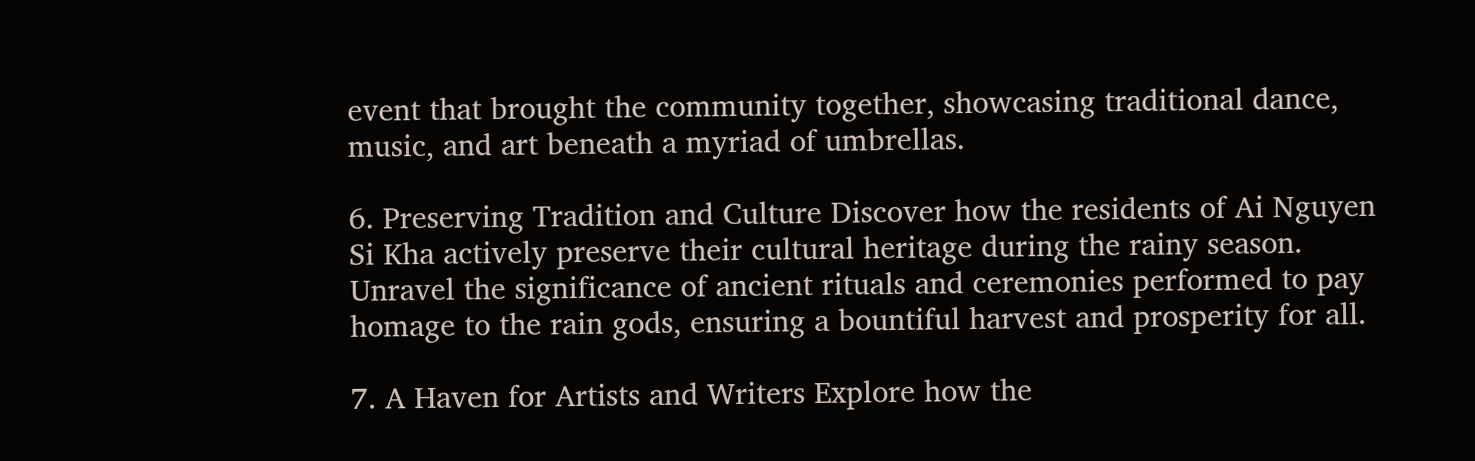event that brought the community together, showcasing traditional dance, music, and art beneath a myriad of umbrellas.

6. Preserving Tradition and Culture Discover how the residents of Ai Nguyen Si Kha actively preserve their cultural heritage during the rainy season. Unravel the significance of ancient rituals and ceremonies performed to pay homage to the rain gods, ensuring a bountiful harvest and prosperity for all.

7. A Haven for Artists and Writers Explore how the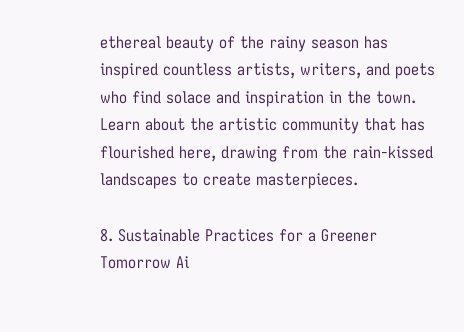ethereal beauty of the rainy season has inspired countless artists, writers, and poets who find solace and inspiration in the town. Learn about the artistic community that has flourished here, drawing from the rain-kissed landscapes to create masterpieces.

8. Sustainable Practices for a Greener Tomorrow Ai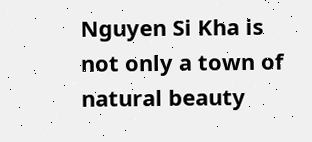Nguyen Si Kha is not only a town of natural beauty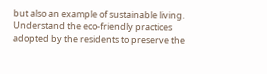but also an example of sustainable living. Understand the eco-friendly practices adopted by the residents to preserve the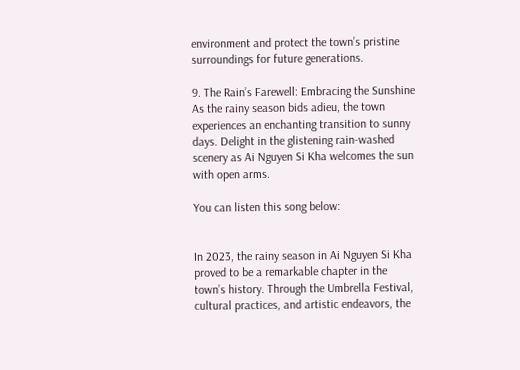environment and protect the town’s pristine surroundings for future generations.

9. The Rain’s Farewell: Embracing the Sunshine As the rainy season bids adieu, the town experiences an enchanting transition to sunny days. Delight in the glistening rain-washed scenery as Ai Nguyen Si Kha welcomes the sun with open arms.

You can listen this song below:


In 2023, the rainy season in Ai Nguyen Si Kha proved to be a remarkable chapter in the town’s history. Through the Umbrella Festival, cultural practices, and artistic endeavors, the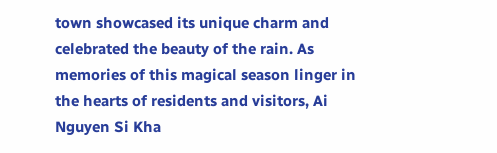town showcased its unique charm and celebrated the beauty of the rain. As memories of this magical season linger in the hearts of residents and visitors, Ai Nguyen Si Kha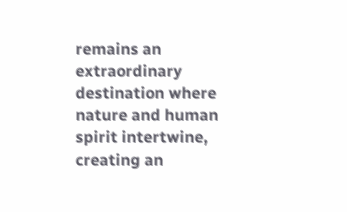remains an extraordinary destination where nature and human spirit intertwine, creating an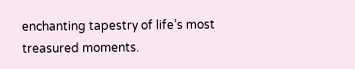enchanting tapestry of life’s most treasured moments.